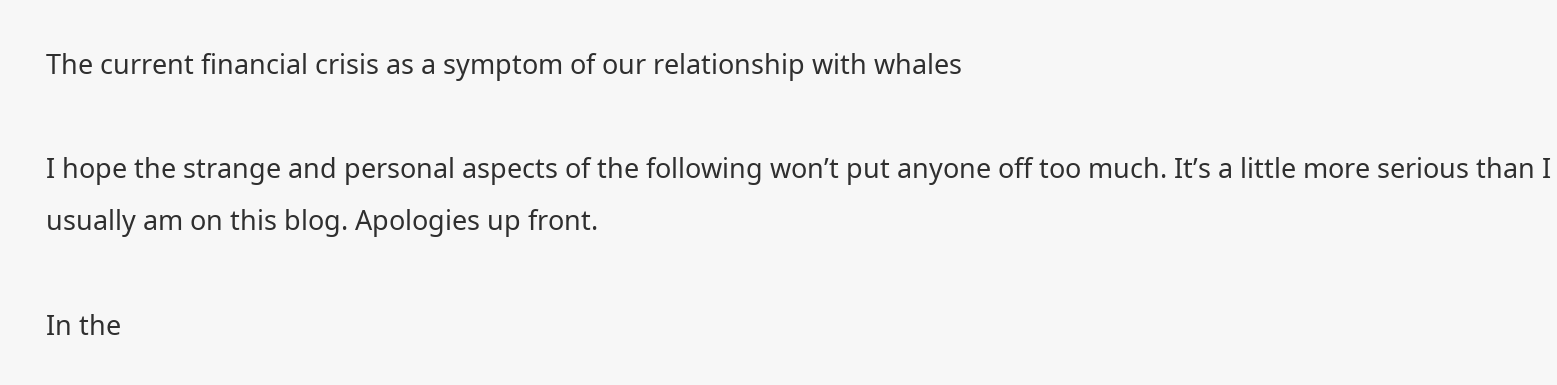The current financial crisis as a symptom of our relationship with whales

I hope the strange and personal aspects of the following won’t put anyone off too much. It’s a little more serious than I usually am on this blog. Apologies up front.

In the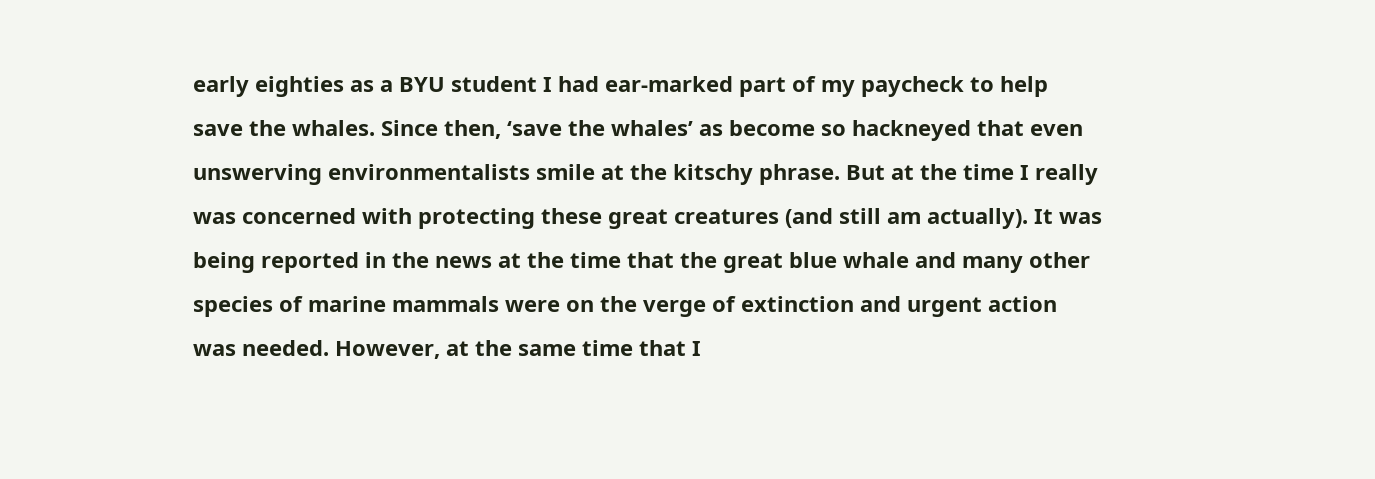early eighties as a BYU student I had ear-marked part of my paycheck to help save the whales. Since then, ‘save the whales’ as become so hackneyed that even unswerving environmentalists smile at the kitschy phrase. But at the time I really was concerned with protecting these great creatures (and still am actually). It was being reported in the news at the time that the great blue whale and many other species of marine mammals were on the verge of extinction and urgent action was needed. However, at the same time that I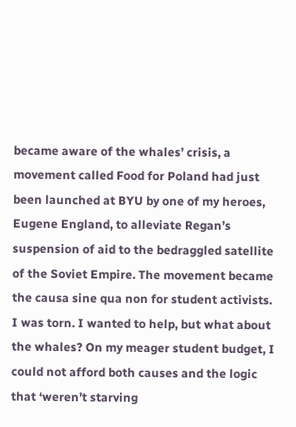became aware of the whales’ crisis, a movement called Food for Poland had just been launched at BYU by one of my heroes, Eugene England, to alleviate Regan’s suspension of aid to the bedraggled satellite of the Soviet Empire. The movement became the causa sine qua non for student activists. I was torn. I wanted to help, but what about the whales? On my meager student budget, I could not afford both causes and the logic that ‘weren’t starving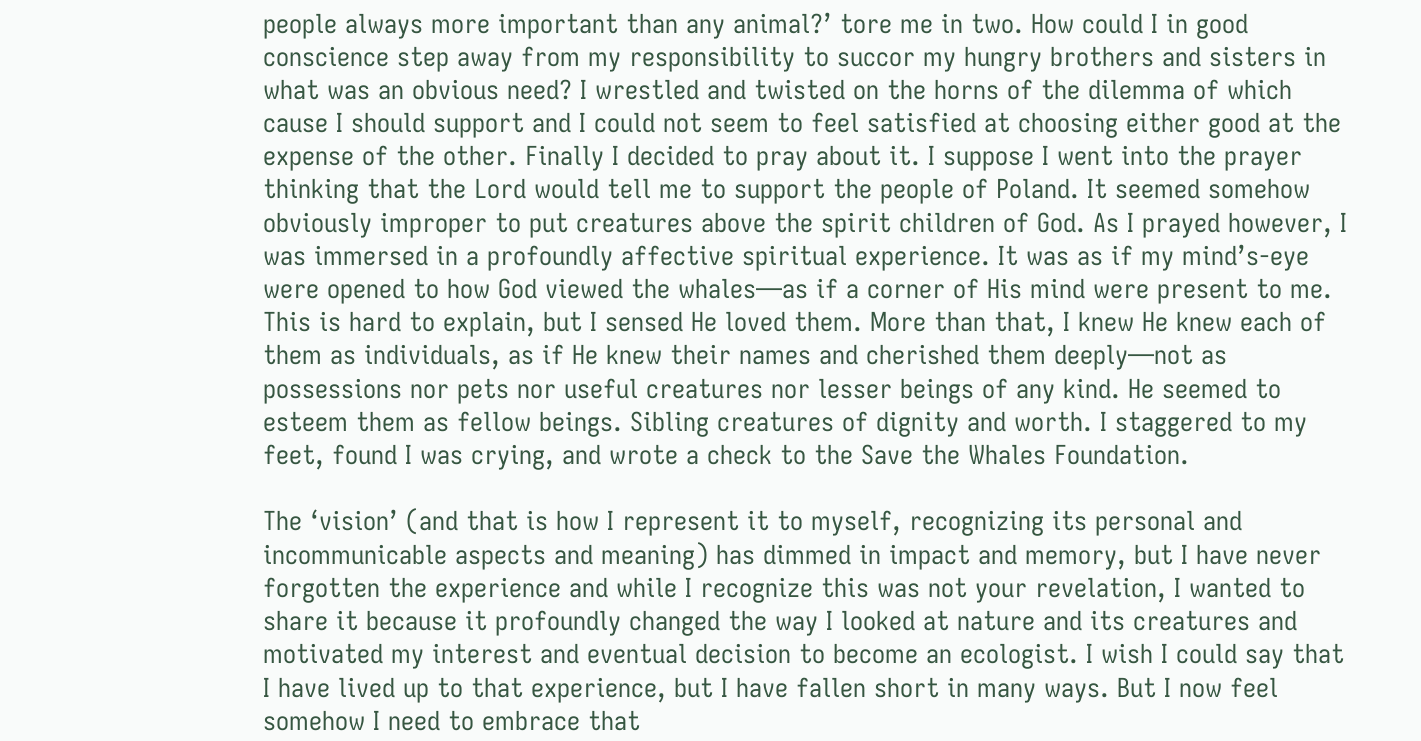people always more important than any animal?’ tore me in two. How could I in good conscience step away from my responsibility to succor my hungry brothers and sisters in what was an obvious need? I wrestled and twisted on the horns of the dilemma of which cause I should support and I could not seem to feel satisfied at choosing either good at the expense of the other. Finally I decided to pray about it. I suppose I went into the prayer thinking that the Lord would tell me to support the people of Poland. It seemed somehow obviously improper to put creatures above the spirit children of God. As I prayed however, I was immersed in a profoundly affective spiritual experience. It was as if my mind’s-eye were opened to how God viewed the whales—as if a corner of His mind were present to me. This is hard to explain, but I sensed He loved them. More than that, I knew He knew each of them as individuals, as if He knew their names and cherished them deeply—not as possessions nor pets nor useful creatures nor lesser beings of any kind. He seemed to esteem them as fellow beings. Sibling creatures of dignity and worth. I staggered to my feet, found I was crying, and wrote a check to the Save the Whales Foundation.

The ‘vision’ (and that is how I represent it to myself, recognizing its personal and incommunicable aspects and meaning) has dimmed in impact and memory, but I have never forgotten the experience and while I recognize this was not your revelation, I wanted to share it because it profoundly changed the way I looked at nature and its creatures and motivated my interest and eventual decision to become an ecologist. I wish I could say that I have lived up to that experience, but I have fallen short in many ways. But I now feel somehow I need to embrace that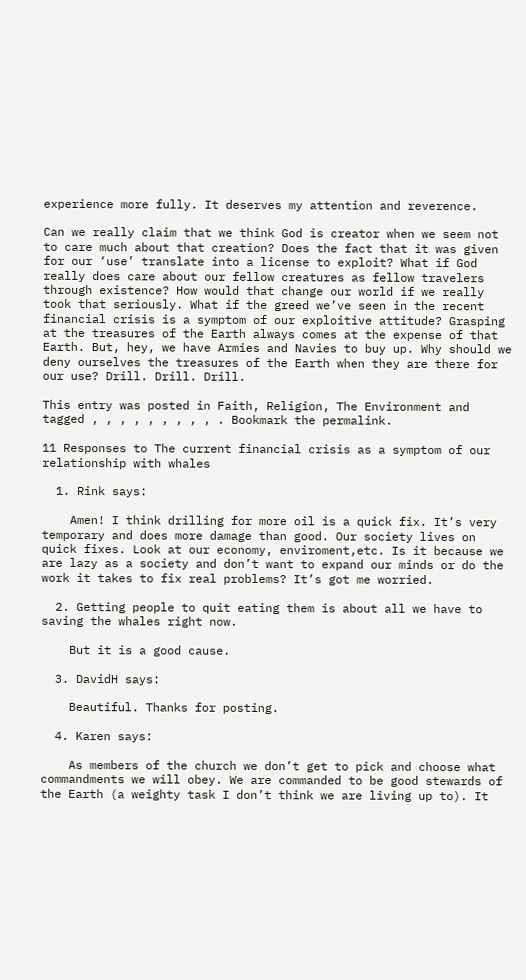experience more fully. It deserves my attention and reverence.

Can we really claim that we think God is creator when we seem not to care much about that creation? Does the fact that it was given for our ‘use’ translate into a license to exploit? What if God really does care about our fellow creatures as fellow travelers through existence? How would that change our world if we really took that seriously. What if the greed we’ve seen in the recent financial crisis is a symptom of our exploitive attitude? Grasping at the treasures of the Earth always comes at the expense of that Earth. But, hey, we have Armies and Navies to buy up. Why should we deny ourselves the treasures of the Earth when they are there for our use? Drill. Drill. Drill.

This entry was posted in Faith, Religion, The Environment and tagged , , , , , , , , , . Bookmark the permalink.

11 Responses to The current financial crisis as a symptom of our relationship with whales

  1. Rink says:

    Amen! I think drilling for more oil is a quick fix. It’s very temporary and does more damage than good. Our society lives on quick fixes. Look at our economy, enviroment,etc. Is it because we are lazy as a society and don’t want to expand our minds or do the work it takes to fix real problems? It’s got me worried.

  2. Getting people to quit eating them is about all we have to saving the whales right now.

    But it is a good cause.

  3. DavidH says:

    Beautiful. Thanks for posting.

  4. Karen says:

    As members of the church we don’t get to pick and choose what commandments we will obey. We are commanded to be good stewards of the Earth (a weighty task I don’t think we are living up to). It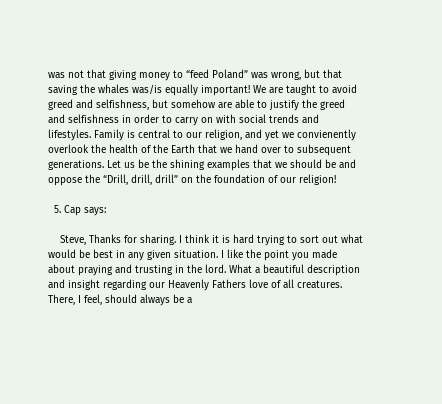was not that giving money to “feed Poland” was wrong, but that saving the whales was/is equally important! We are taught to avoid greed and selfishness, but somehow are able to justify the greed and selfishness in order to carry on with social trends and lifestyles. Family is central to our religion, and yet we convienently overlook the health of the Earth that we hand over to subsequent generations. Let us be the shining examples that we should be and oppose the “Drill, drill, drill” on the foundation of our religion!

  5. Cap says:

    Steve, Thanks for sharing. I think it is hard trying to sort out what would be best in any given situation. I like the point you made about praying and trusting in the lord. What a beautiful description and insight regarding our Heavenly Fathers love of all creatures. There, I feel, should always be a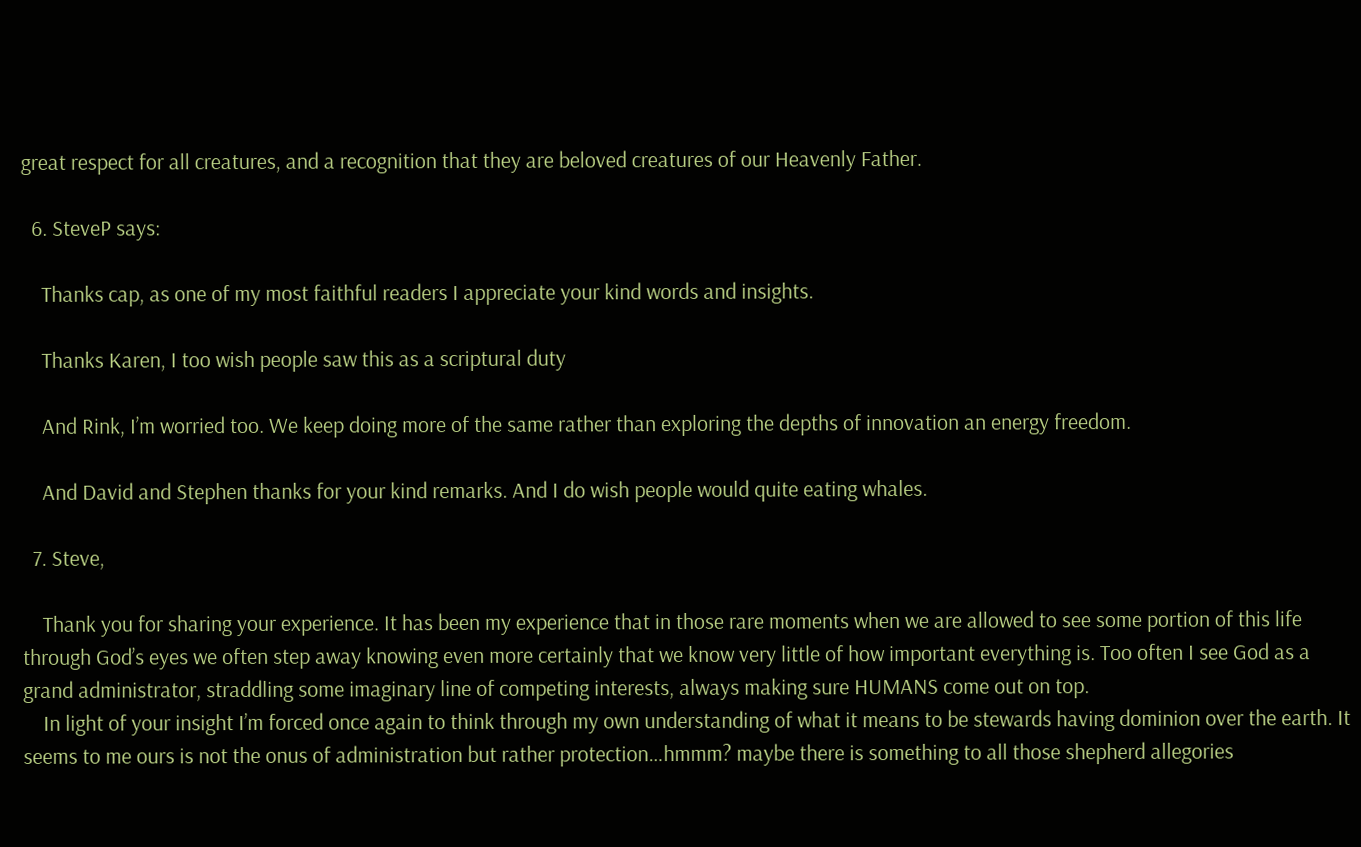great respect for all creatures, and a recognition that they are beloved creatures of our Heavenly Father.

  6. SteveP says:

    Thanks cap, as one of my most faithful readers I appreciate your kind words and insights.

    Thanks Karen, I too wish people saw this as a scriptural duty

    And Rink, I’m worried too. We keep doing more of the same rather than exploring the depths of innovation an energy freedom.

    And David and Stephen thanks for your kind remarks. And I do wish people would quite eating whales.

  7. Steve,

    Thank you for sharing your experience. It has been my experience that in those rare moments when we are allowed to see some portion of this life through God’s eyes we often step away knowing even more certainly that we know very little of how important everything is. Too often I see God as a grand administrator, straddling some imaginary line of competing interests, always making sure HUMANS come out on top.
    In light of your insight I’m forced once again to think through my own understanding of what it means to be stewards having dominion over the earth. It seems to me ours is not the onus of administration but rather protection…hmmm? maybe there is something to all those shepherd allegories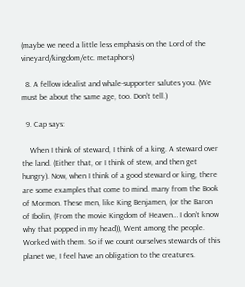(maybe we need a little less emphasis on the Lord of the vineyard/kingdom/etc. metaphors)

  8. A fellow idealist and whale-supporter salutes you. (We must be about the same age, too. Don’t tell.)

  9. Cap says:

    When I think of steward, I think of a king. A steward over the land. (Either that, or I think of stew, and then get hungry). Now, when I think of a good steward or king, there are some examples that come to mind. many from the Book of Mormon. These men, like King Benjamen, (or the Baron of Ibolin, (From the movie Kingdom of Heaven… I don’t know why that popped in my head)), Went among the people. Worked with them. So if we count ourselves stewards of this planet we, I feel have an obligation to the creatures.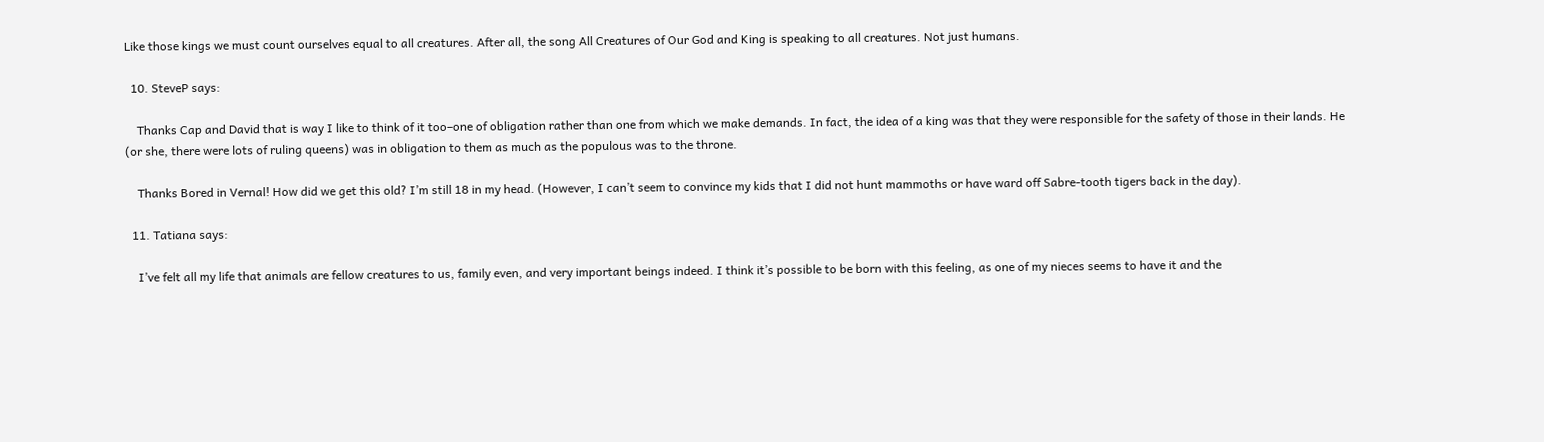Like those kings we must count ourselves equal to all creatures. After all, the song All Creatures of Our God and King is speaking to all creatures. Not just humans.

  10. SteveP says:

    Thanks Cap and David that is way I like to think of it too–one of obligation rather than one from which we make demands. In fact, the idea of a king was that they were responsible for the safety of those in their lands. He (or she, there were lots of ruling queens) was in obligation to them as much as the populous was to the throne.

    Thanks Bored in Vernal! How did we get this old? I’m still 18 in my head. (However, I can’t seem to convince my kids that I did not hunt mammoths or have ward off Sabre-tooth tigers back in the day).

  11. Tatiana says:

    I’ve felt all my life that animals are fellow creatures to us, family even, and very important beings indeed. I think it’s possible to be born with this feeling, as one of my nieces seems to have it and the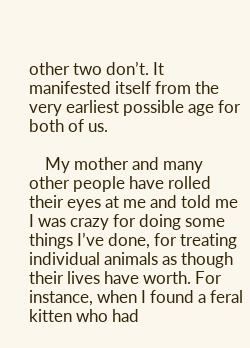other two don’t. It manifested itself from the very earliest possible age for both of us.

    My mother and many other people have rolled their eyes at me and told me I was crazy for doing some things I’ve done, for treating individual animals as though their lives have worth. For instance, when I found a feral kitten who had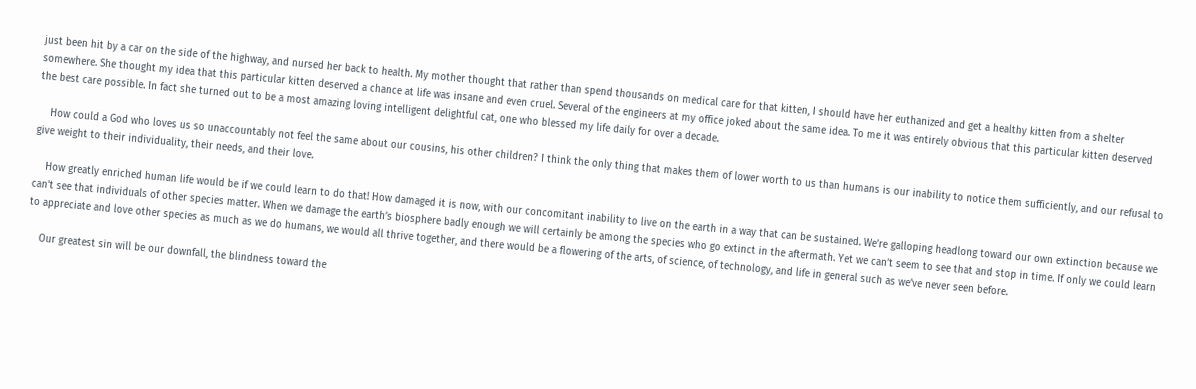just been hit by a car on the side of the highway, and nursed her back to health. My mother thought that rather than spend thousands on medical care for that kitten, I should have her euthanized and get a healthy kitten from a shelter somewhere. She thought my idea that this particular kitten deserved a chance at life was insane and even cruel. Several of the engineers at my office joked about the same idea. To me it was entirely obvious that this particular kitten deserved the best care possible. In fact she turned out to be a most amazing loving intelligent delightful cat, one who blessed my life daily for over a decade.

    How could a God who loves us so unaccountably not feel the same about our cousins, his other children? I think the only thing that makes them of lower worth to us than humans is our inability to notice them sufficiently, and our refusal to give weight to their individuality, their needs, and their love.

    How greatly enriched human life would be if we could learn to do that! How damaged it is now, with our concomitant inability to live on the earth in a way that can be sustained. We’re galloping headlong toward our own extinction because we can’t see that individuals of other species matter. When we damage the earth’s biosphere badly enough we will certainly be among the species who go extinct in the aftermath. Yet we can’t seem to see that and stop in time. If only we could learn to appreciate and love other species as much as we do humans, we would all thrive together, and there would be a flowering of the arts, of science, of technology, and life in general such as we’ve never seen before.

    Our greatest sin will be our downfall, the blindness toward the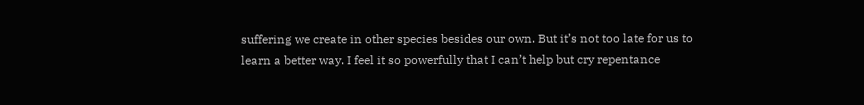suffering we create in other species besides our own. But it’s not too late for us to learn a better way. I feel it so powerfully that I can’t help but cry repentance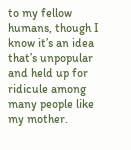to my fellow humans, though I know it’s an idea that’s unpopular and held up for ridicule among many people like my mother.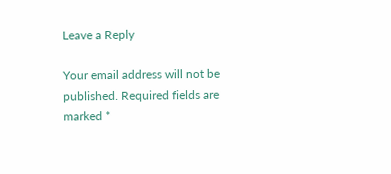Leave a Reply

Your email address will not be published. Required fields are marked *